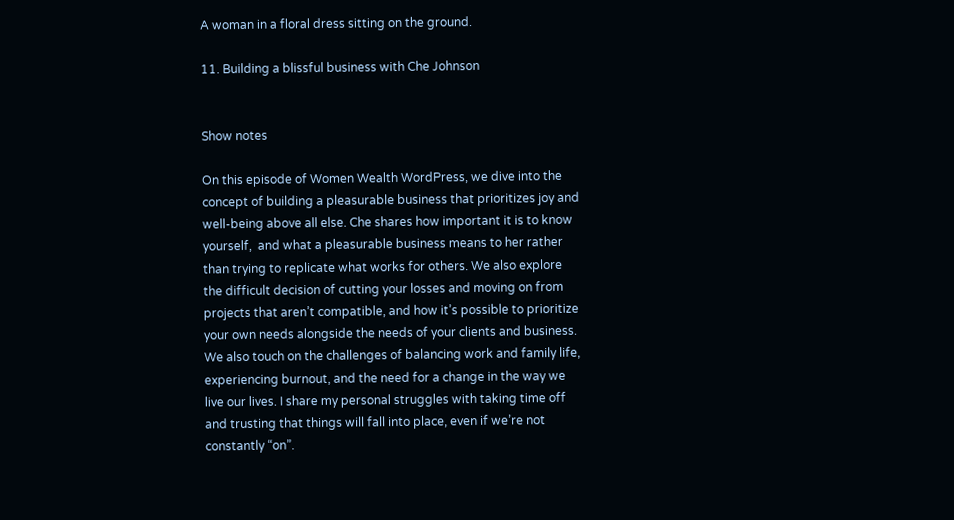A woman in a floral dress sitting on the ground.

11. Building a blissful business with Che Johnson


Show notes

On this episode of Women Wealth WordPress, we dive into the concept of building a pleasurable business that prioritizes joy and well-being above all else. Che shares how important it is to know yourself,  and what a pleasurable business means to her rather than trying to replicate what works for others. We also explore the difficult decision of cutting your losses and moving on from projects that aren’t compatible, and how it’s possible to prioritize your own needs alongside the needs of your clients and business. We also touch on the challenges of balancing work and family life, experiencing burnout, and the need for a change in the way we live our lives. I share my personal struggles with taking time off and trusting that things will fall into place, even if we’re not constantly “on”.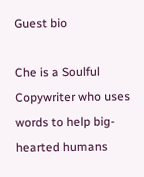Guest bio

Che is a Soulful Copywriter who uses words to help big-hearted humans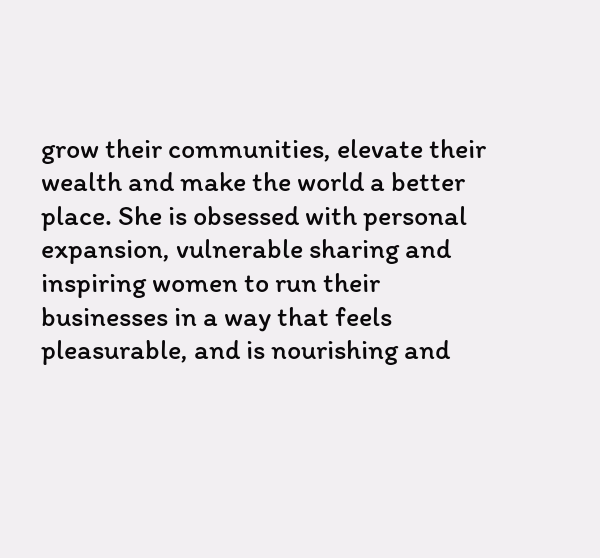grow their communities, elevate their wealth and make the world a better place. She is obsessed with personal expansion, vulnerable sharing and inspiring women to run their businesses in a way that feels pleasurable, and is nourishing and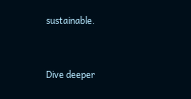sustainable.


Dive deeper